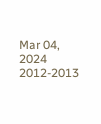Mar 04, 2024
2012-2013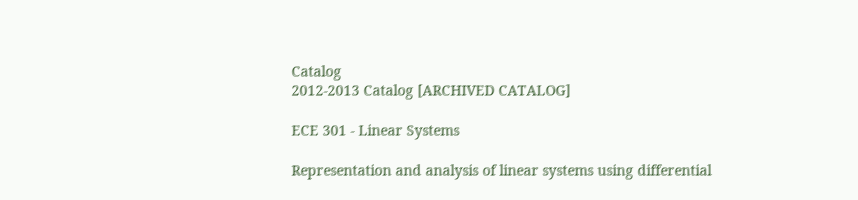Catalog
2012-2013 Catalog [ARCHIVED CATALOG]

ECE 301 - Linear Systems

Representation and analysis of linear systems using differential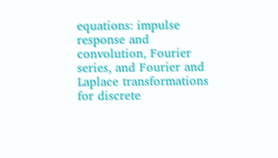equations: impulse response and convolution, Fourier series, and Fourier and Laplace transformations for discrete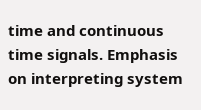time and continuous time signals. Emphasis on interpreting system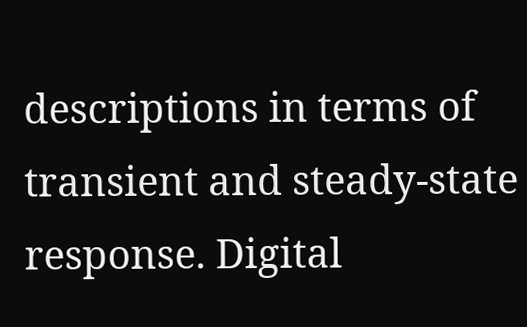descriptions in terms of transient and steady-state response. Digital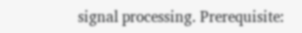signal processing. Prerequisite: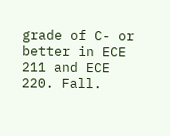grade of C- or better in ECE 211 and ECE 220. Fall.